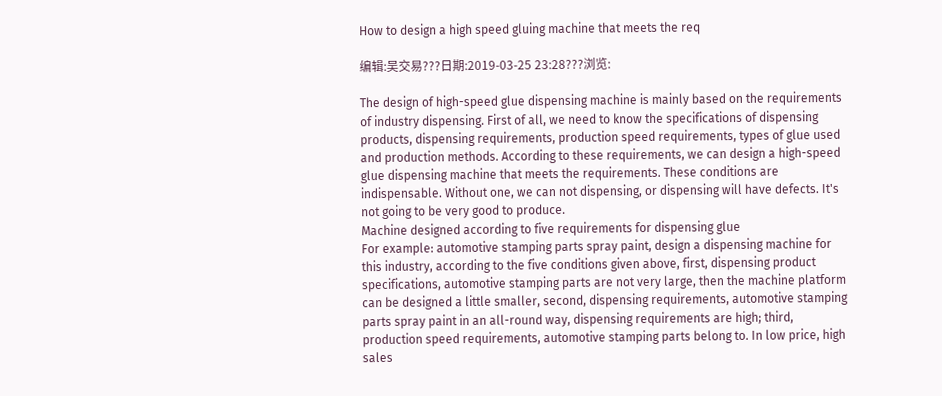How to design a high speed gluing machine that meets the req

编辑:吴交易???日期:2019-03-25 23:28???浏览:

The design of high-speed glue dispensing machine is mainly based on the requirements of industry dispensing. First of all, we need to know the specifications of dispensing products, dispensing requirements, production speed requirements, types of glue used and production methods. According to these requirements, we can design a high-speed glue dispensing machine that meets the requirements. These conditions are indispensable. Without one, we can not dispensing, or dispensing will have defects. It's not going to be very good to produce.
Machine designed according to five requirements for dispensing glue
For example: automotive stamping parts spray paint, design a dispensing machine for this industry, according to the five conditions given above, first, dispensing product specifications, automotive stamping parts are not very large, then the machine platform can be designed a little smaller, second, dispensing requirements, automotive stamping parts spray paint in an all-round way, dispensing requirements are high; third, production speed requirements, automotive stamping parts belong to. In low price, high sales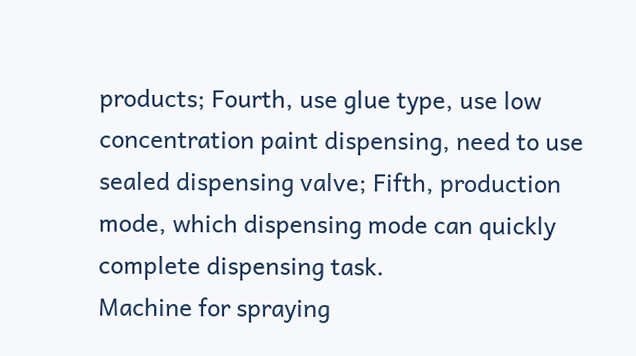products; Fourth, use glue type, use low concentration paint dispensing, need to use sealed dispensing valve; Fifth, production mode, which dispensing mode can quickly complete dispensing task.
Machine for spraying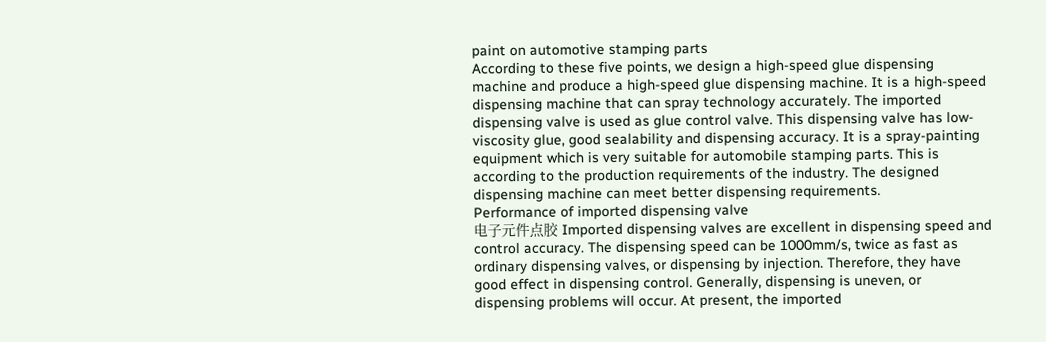paint on automotive stamping parts
According to these five points, we design a high-speed glue dispensing machine and produce a high-speed glue dispensing machine. It is a high-speed dispensing machine that can spray technology accurately. The imported dispensing valve is used as glue control valve. This dispensing valve has low-viscosity glue, good sealability and dispensing accuracy. It is a spray-painting equipment which is very suitable for automobile stamping parts. This is according to the production requirements of the industry. The designed dispensing machine can meet better dispensing requirements.
Performance of imported dispensing valve
电子元件点胶 Imported dispensing valves are excellent in dispensing speed and control accuracy. The dispensing speed can be 1000mm/s, twice as fast as ordinary dispensing valves, or dispensing by injection. Therefore, they have good effect in dispensing control. Generally, dispensing is uneven, or dispensing problems will occur. At present, the imported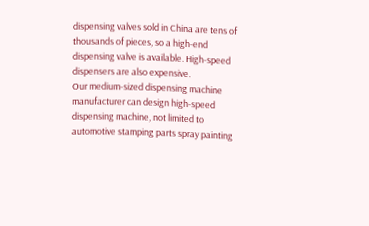dispensing valves sold in China are tens of thousands of pieces, so a high-end dispensing valve is available. High-speed dispensers are also expensive.
Our medium-sized dispensing machine manufacturer can design high-speed dispensing machine, not limited to automotive stamping parts spray painting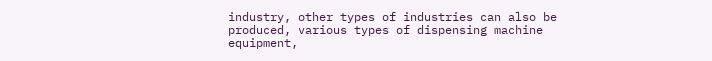industry, other types of industries can also be produced, various types of dispensing machine equipment,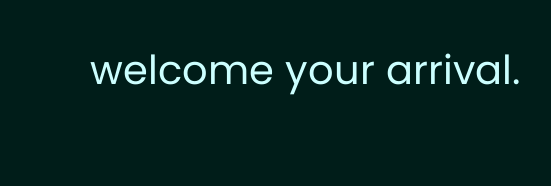welcome your arrival.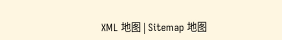XML 地图 | Sitemap 地图